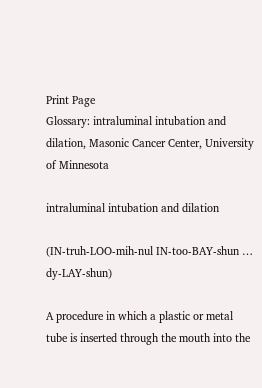Print Page
Glossary: intraluminal intubation and dilation, Masonic Cancer Center, University of Minnesota

intraluminal intubation and dilation

(IN-truh-LOO-mih-nul IN-too-BAY-shun … dy-LAY-shun)

A procedure in which a plastic or metal tube is inserted through the mouth into the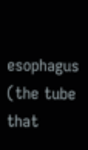esophagus (the tube that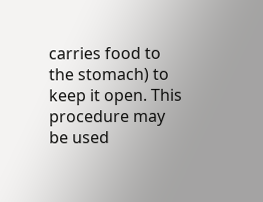carries food to the stomach) to keep it open. This procedure may be used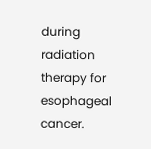during radiation therapy for esophageal cancer.